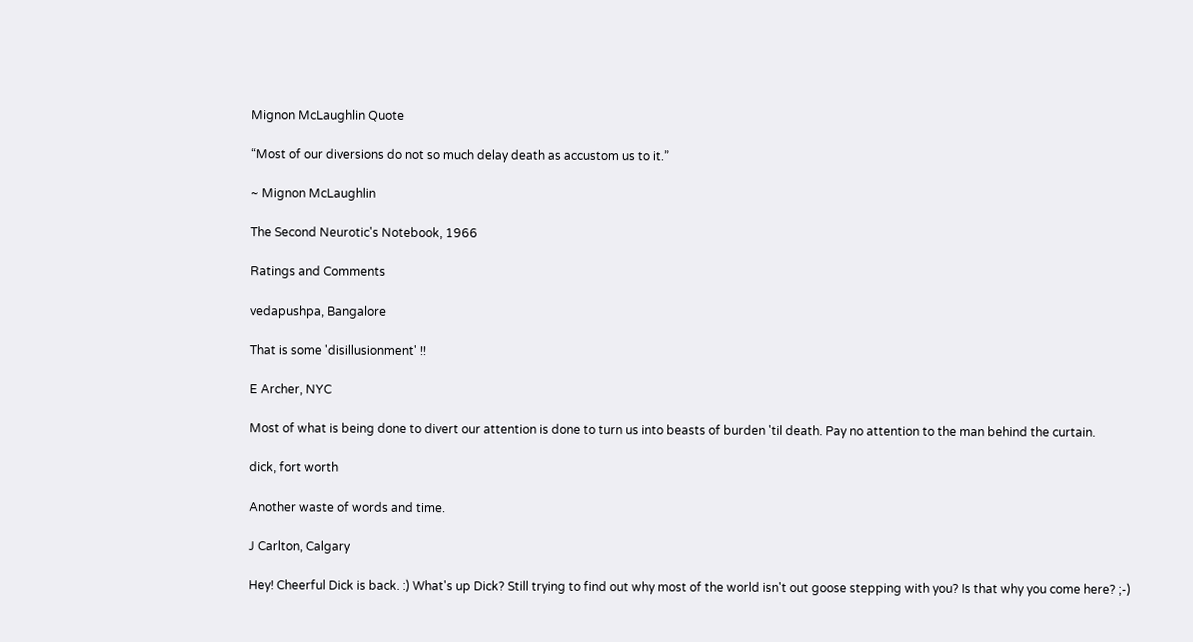Mignon McLaughlin Quote

“Most of our diversions do not so much delay death as accustom us to it.”

~ Mignon McLaughlin

The Second Neurotic's Notebook, 1966

Ratings and Comments

vedapushpa, Bangalore

That is some 'disillusionment' !!

E Archer, NYC

Most of what is being done to divert our attention is done to turn us into beasts of burden 'til death. Pay no attention to the man behind the curtain.

dick, fort worth

Another waste of words and time.

J Carlton, Calgary

Hey! Cheerful Dick is back. :) What's up Dick? Still trying to find out why most of the world isn't out goose stepping with you? Is that why you come here? ;-)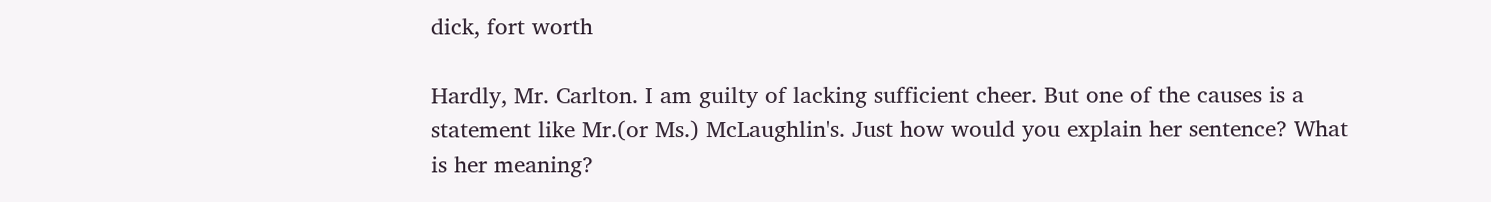dick, fort worth

Hardly, Mr. Carlton. I am guilty of lacking sufficient cheer. But one of the causes is a statement like Mr.(or Ms.) McLaughlin's. Just how would you explain her sentence? What is her meaning?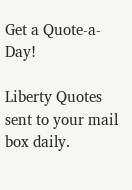Get a Quote-a-Day!

Liberty Quotes sent to your mail box daily.